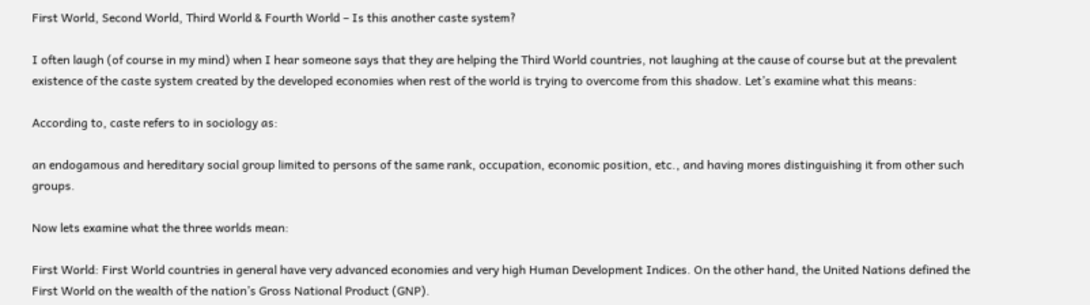First World, Second World, Third World & Fourth World – Is this another caste system?

I often laugh (of course in my mind) when I hear someone says that they are helping the Third World countries, not laughing at the cause of course but at the prevalent existence of the caste system created by the developed economies when rest of the world is trying to overcome from this shadow. Let’s examine what this means:

According to, caste refers to in sociology as:

an endogamous and hereditary social group limited to persons of the same rank, occupation, economic position, etc., and having mores distinguishing it from other such groups.

Now lets examine what the three worlds mean:

First World: First World countries in general have very advanced economies and very high Human Development Indices. On the other hand, the United Nations defined the First World on the wealth of the nation’s Gross National Product (GNP).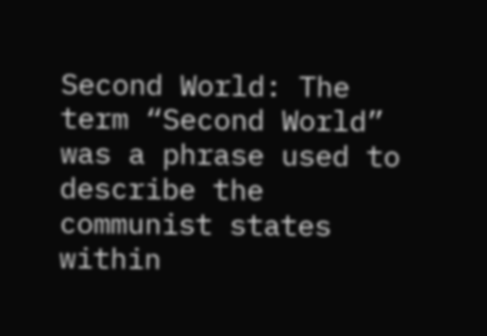Second World: The term “Second World” was a phrase used to describe the communist states within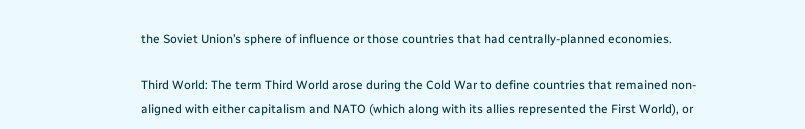the Soviet Union’s sphere of influence or those countries that had centrally-planned economies.

Third World: The term Third World arose during the Cold War to define countries that remained non-aligned with either capitalism and NATO (which along with its allies represented the First World), or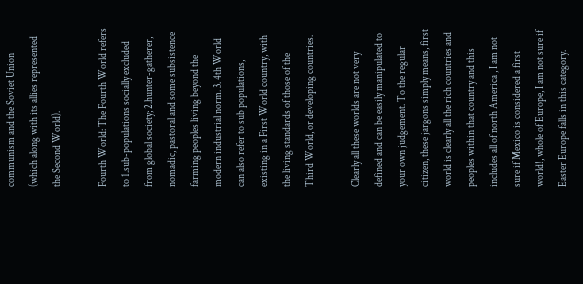communism and the Soviet Union (which along with its allies represented the Second World).

Fourth World: The Fourth World refers to 1.sub-populations socially excluded from global society; 2.hunter-gatherer, nomadic, pastoral and some subsistence farming peoples living beyond the modern industrial norm. 3. 4th World can also refer to sub populations, existing in a First World country, with the living standards of those of the Third World, or developing countries.

Clearly all these worlds are not very defined and can be easily manipulated to your own judgement. To the regular citizen, these jargons simply means, first world is clearly all the rich countries and peoples within that country and this includes all of north America , I am not sure if Mexico is considered a first world!, whole of Europe, I am not sure if Easter Europe falls in this category.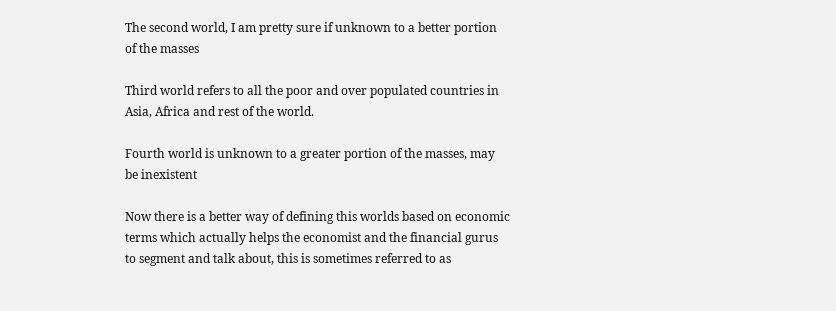The second world, I am pretty sure if unknown to a better portion of the masses

Third world refers to all the poor and over populated countries in Asia, Africa and rest of the world.

Fourth world is unknown to a greater portion of the masses, may be inexistent

Now there is a better way of defining this worlds based on economic terms which actually helps the economist and the financial gurus to segment and talk about, this is sometimes referred to as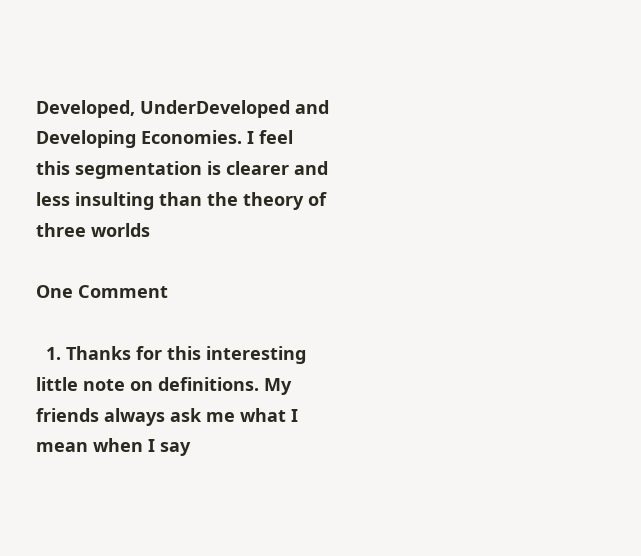Developed, UnderDeveloped and Developing Economies. I feel this segmentation is clearer and less insulting than the theory of three worlds

One Comment

  1. Thanks for this interesting little note on definitions. My friends always ask me what I mean when I say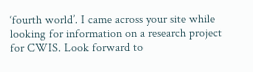‘fourth world’. I came across your site while looking for information on a research project for CWIS. Look forward to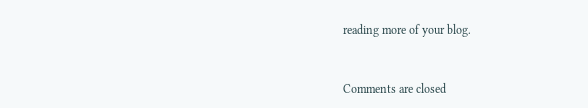reading more of your blog.


Comments are closed